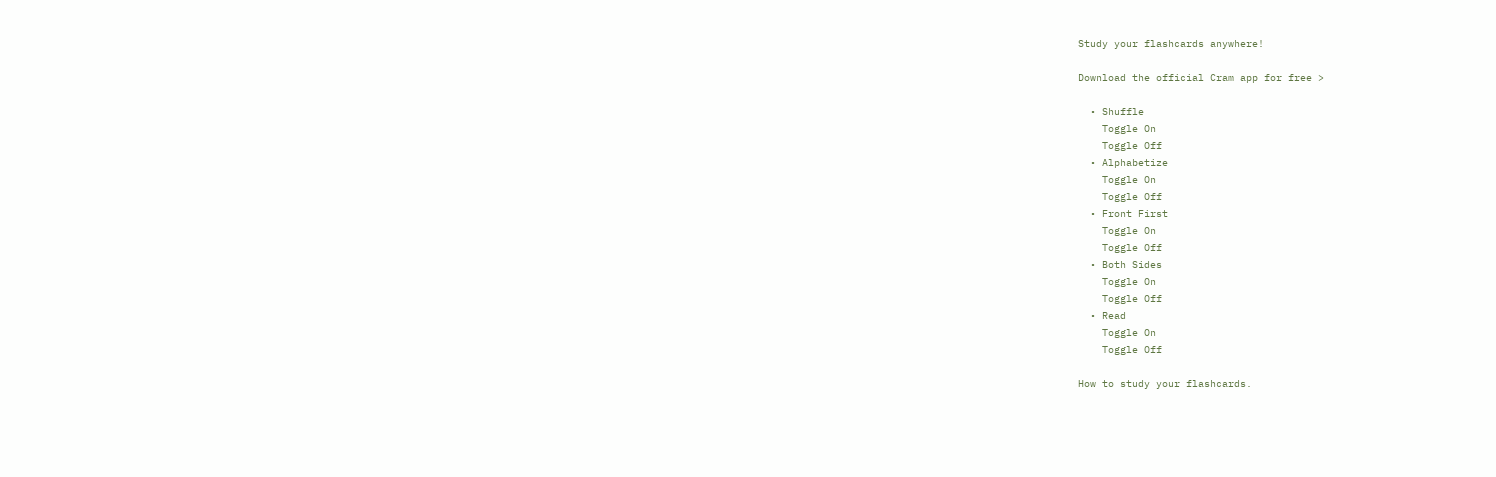Study your flashcards anywhere!

Download the official Cram app for free >

  • Shuffle
    Toggle On
    Toggle Off
  • Alphabetize
    Toggle On
    Toggle Off
  • Front First
    Toggle On
    Toggle Off
  • Both Sides
    Toggle On
    Toggle Off
  • Read
    Toggle On
    Toggle Off

How to study your flashcards.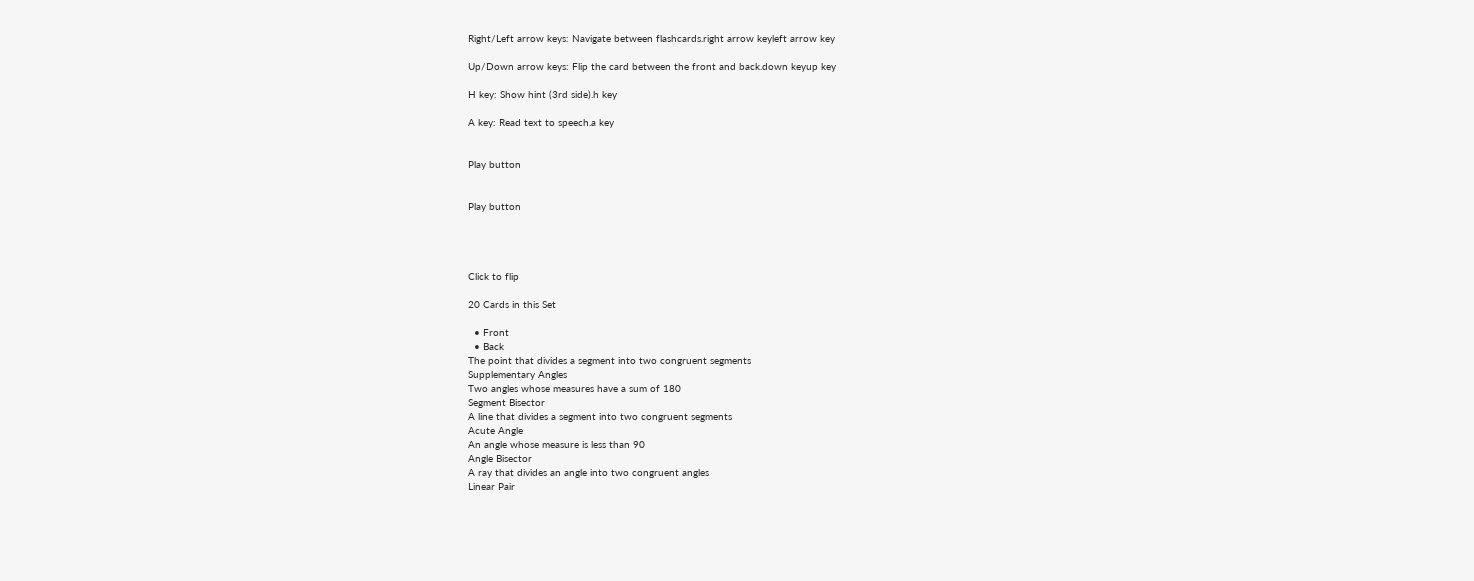Right/Left arrow keys: Navigate between flashcards.right arrow keyleft arrow key

Up/Down arrow keys: Flip the card between the front and back.down keyup key

H key: Show hint (3rd side).h key

A key: Read text to speech.a key


Play button


Play button




Click to flip

20 Cards in this Set

  • Front
  • Back
The point that divides a segment into two congruent segments
Supplementary Angles
Two angles whose measures have a sum of 180
Segment Bisector
A line that divides a segment into two congruent segments
Acute Angle
An angle whose measure is less than 90
Angle Bisector
A ray that divides an angle into two congruent angles
Linear Pair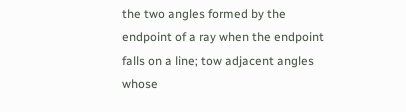the two angles formed by the endpoint of a ray when the endpoint falls on a line; tow adjacent angles whose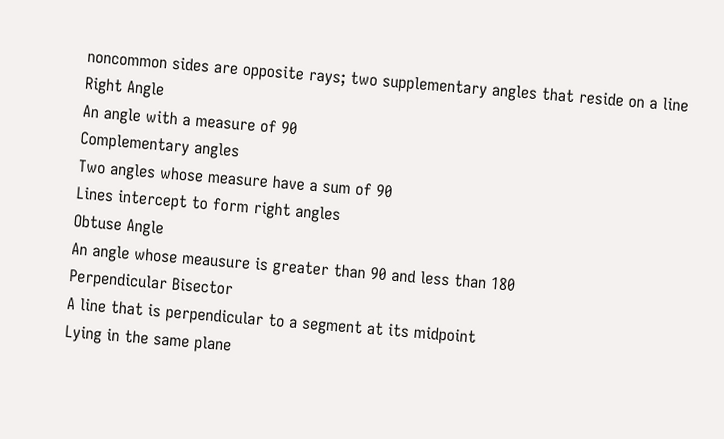noncommon sides are opposite rays; two supplementary angles that reside on a line
Right Angle
An angle with a measure of 90
Complementary angles
Two angles whose measure have a sum of 90
Lines intercept to form right angles
Obtuse Angle
An angle whose meausure is greater than 90 and less than 180
Perpendicular Bisector
A line that is perpendicular to a segment at its midpoint
Lying in the same plane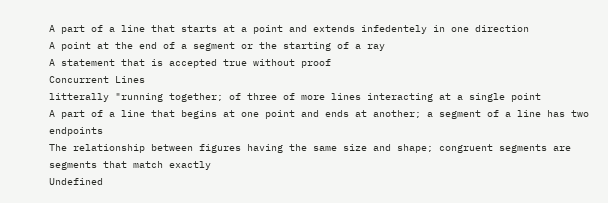A part of a line that starts at a point and extends infedentely in one direction
A point at the end of a segment or the starting of a ray
A statement that is accepted true without proof
Concurrent Lines
litterally "running together; of three of more lines interacting at a single point
A part of a line that begins at one point and ends at another; a segment of a line has two endpoints
The relationship between figures having the same size and shape; congruent segments are segments that match exactly
Undefined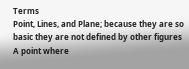Terms
Point, Lines, and Plane; because they are so basic they are not defined by other figures
A point where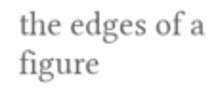the edges of a figure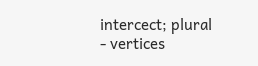intercect; plural - vertices